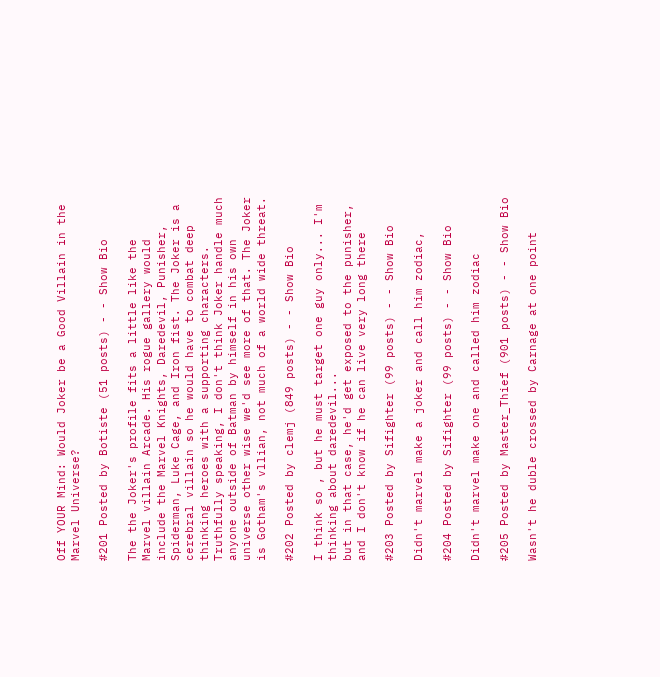Off YOUR Mind: Would Joker be a Good Villain in the Marvel Universe?

#201 Posted by Botiste (51 posts) - - Show Bio

The the Joker's profile fits a little like the Marvel villain Arcade. His rogue gallery would include the Marvel Knights, Daredevil, Punisher, Spiderman, Luke Cage, and Iron fist. The Joker is a cerebral villain so he would have to combat deep thinking heroes with a supporting characters. Truthfully speaking, I don't think Joker handle much anyone outside of Batman by himself in his own universe other wise we'd see more of that. The Joker is Gotham's vllian, not much of a world wide threat.

#202 Posted by clemj (849 posts) - - Show Bio

I think so , but he must target one guy only... I'm thinking about daredevil...
but in that case, he'd get exposed to the punisher, and I don't know if he can live very long there

#203 Posted by Sifighter (99 posts) - - Show Bio

Didn't marvel make a joker and call him zodiac,

#204 Posted by Sifighter (99 posts) - - Show Bio

Didn't marvel make one and called him zodiac

#205 Posted by Master_Thief (901 posts) - - Show Bio

Wasn't he duble crossed by Carnage at one point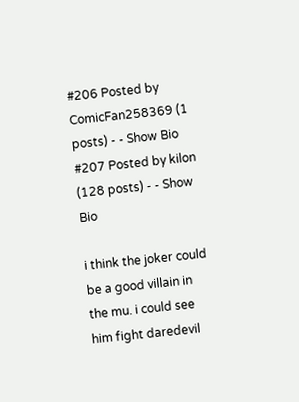#206 Posted by ComicFan258369 (1 posts) - - Show Bio
#207 Posted by kilon (128 posts) - - Show Bio

i think the joker could be a good villain in the mu. i could see him fight daredevil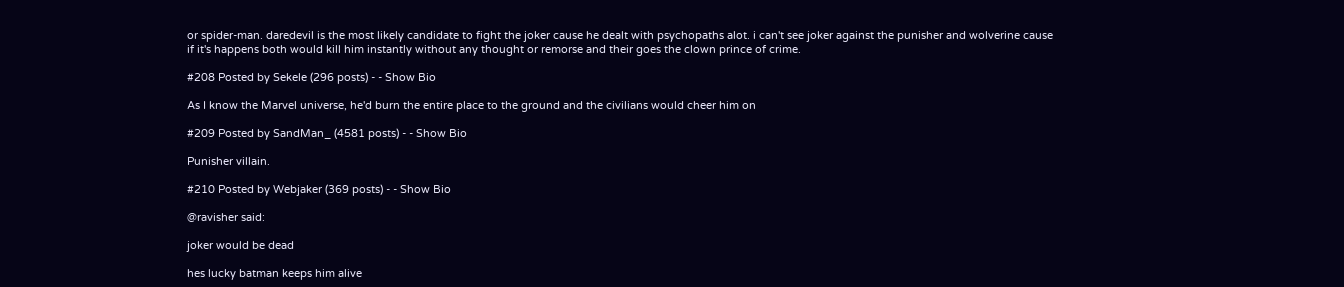or spider-man. daredevil is the most likely candidate to fight the joker cause he dealt with psychopaths alot. i can't see joker against the punisher and wolverine cause if it's happens both would kill him instantly without any thought or remorse and their goes the clown prince of crime.

#208 Posted by Sekele (296 posts) - - Show Bio

As I know the Marvel universe, he'd burn the entire place to the ground and the civilians would cheer him on

#209 Posted by SandMan_ (4581 posts) - - Show Bio

Punisher villain.

#210 Posted by Webjaker (369 posts) - - Show Bio

@ravisher said:

joker would be dead

hes lucky batman keeps him alive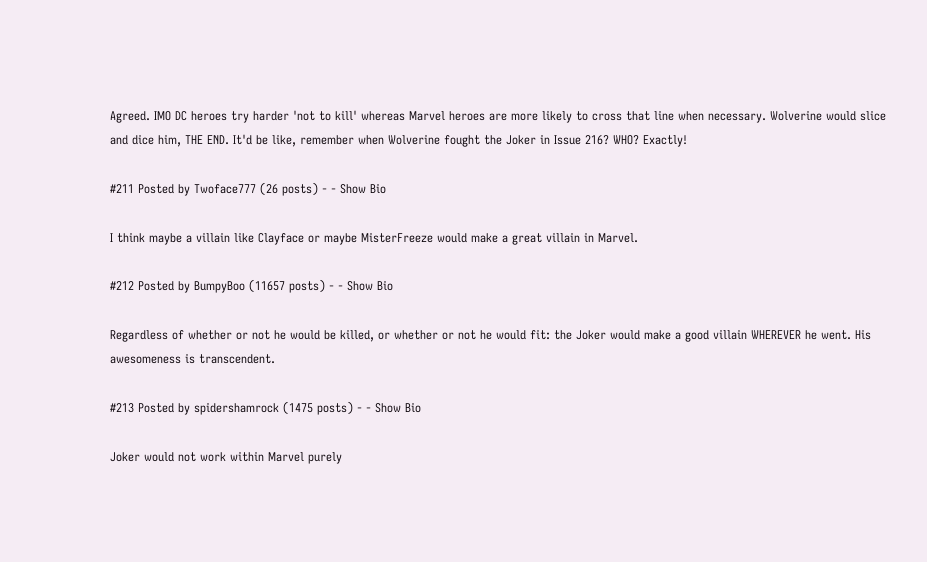Agreed. IMO DC heroes try harder 'not to kill' whereas Marvel heroes are more likely to cross that line when necessary. Wolverine would slice and dice him, THE END. It'd be like, remember when Wolverine fought the Joker in Issue 216? WHO? Exactly!

#211 Posted by Twoface777 (26 posts) - - Show Bio

I think maybe a villain like Clayface or maybe MisterFreeze would make a great villain in Marvel.

#212 Posted by BumpyBoo (11657 posts) - - Show Bio

Regardless of whether or not he would be killed, or whether or not he would fit: the Joker would make a good villain WHEREVER he went. His awesomeness is transcendent.

#213 Posted by spidershamrock (1475 posts) - - Show Bio

Joker would not work within Marvel purely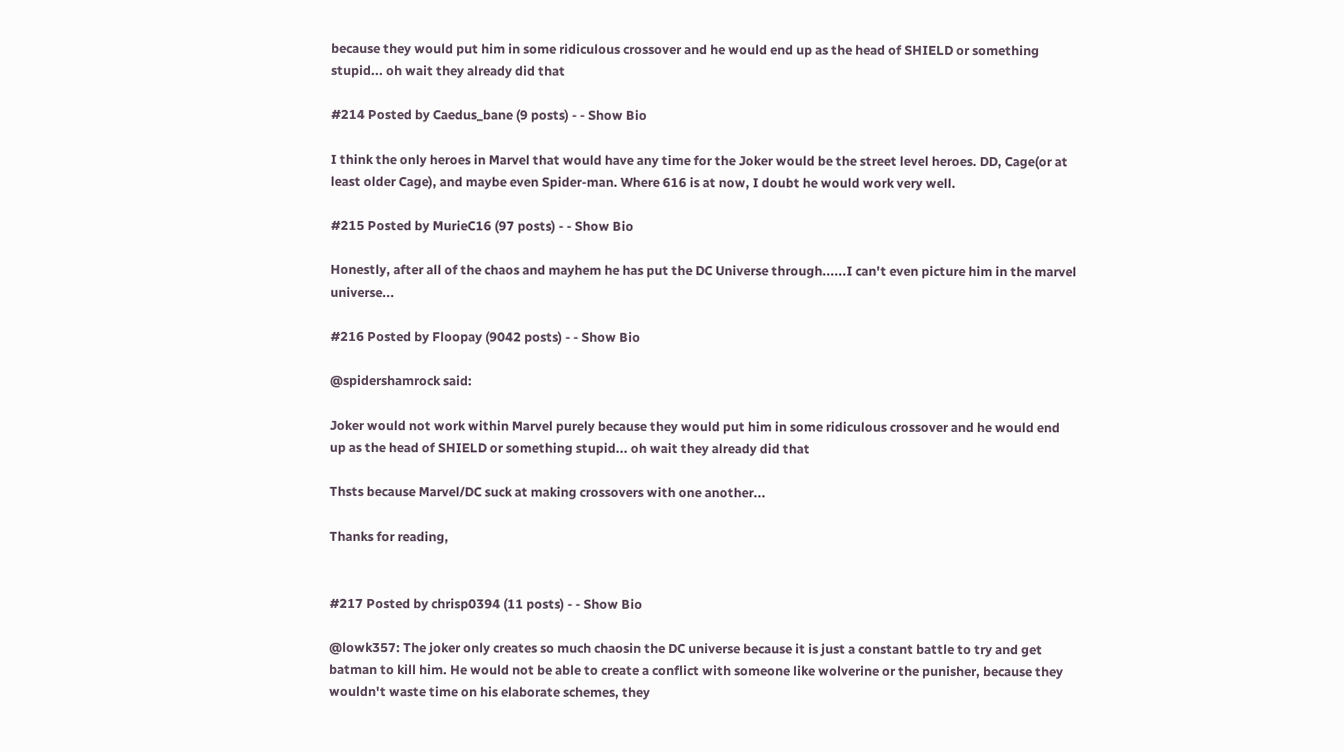because they would put him in some ridiculous crossover and he would end up as the head of SHIELD or something stupid... oh wait they already did that

#214 Posted by Caedus_bane (9 posts) - - Show Bio

I think the only heroes in Marvel that would have any time for the Joker would be the street level heroes. DD, Cage(or at least older Cage), and maybe even Spider-man. Where 616 is at now, I doubt he would work very well.

#215 Posted by MurieC16 (97 posts) - - Show Bio

Honestly, after all of the chaos and mayhem he has put the DC Universe through......I can't even picture him in the marvel universe...

#216 Posted by Floopay (9042 posts) - - Show Bio

@spidershamrock said:

Joker would not work within Marvel purely because they would put him in some ridiculous crossover and he would end up as the head of SHIELD or something stupid... oh wait they already did that

Thsts because Marvel/DC suck at making crossovers with one another...

Thanks for reading,


#217 Posted by chrisp0394 (11 posts) - - Show Bio

@lowk357: The joker only creates so much chaosin the DC universe because it is just a constant battle to try and get batman to kill him. He would not be able to create a conflict with someone like wolverine or the punisher, because they wouldn't waste time on his elaborate schemes, they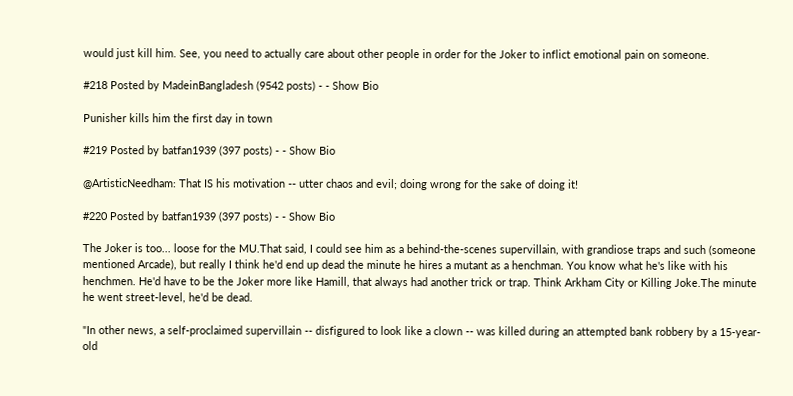would just kill him. See, you need to actually care about other people in order for the Joker to inflict emotional pain on someone.

#218 Posted by MadeinBangladesh (9542 posts) - - Show Bio

Punisher kills him the first day in town

#219 Posted by batfan1939 (397 posts) - - Show Bio

@ArtisticNeedham: That IS his motivation -- utter chaos and evil; doing wrong for the sake of doing it!

#220 Posted by batfan1939 (397 posts) - - Show Bio

The Joker is too... loose for the MU.That said, I could see him as a behind-the-scenes supervillain, with grandiose traps and such (someone mentioned Arcade), but really I think he'd end up dead the minute he hires a mutant as a henchman. You know what he's like with his henchmen. He'd have to be the Joker more like Hamill, that always had another trick or trap. Think Arkham City or Killing Joke.The minute he went street-level, he'd be dead.

"In other news, a self-proclaimed supervillain -- disfigured to look like a clown -- was killed during an attempted bank robbery by a 15-year-old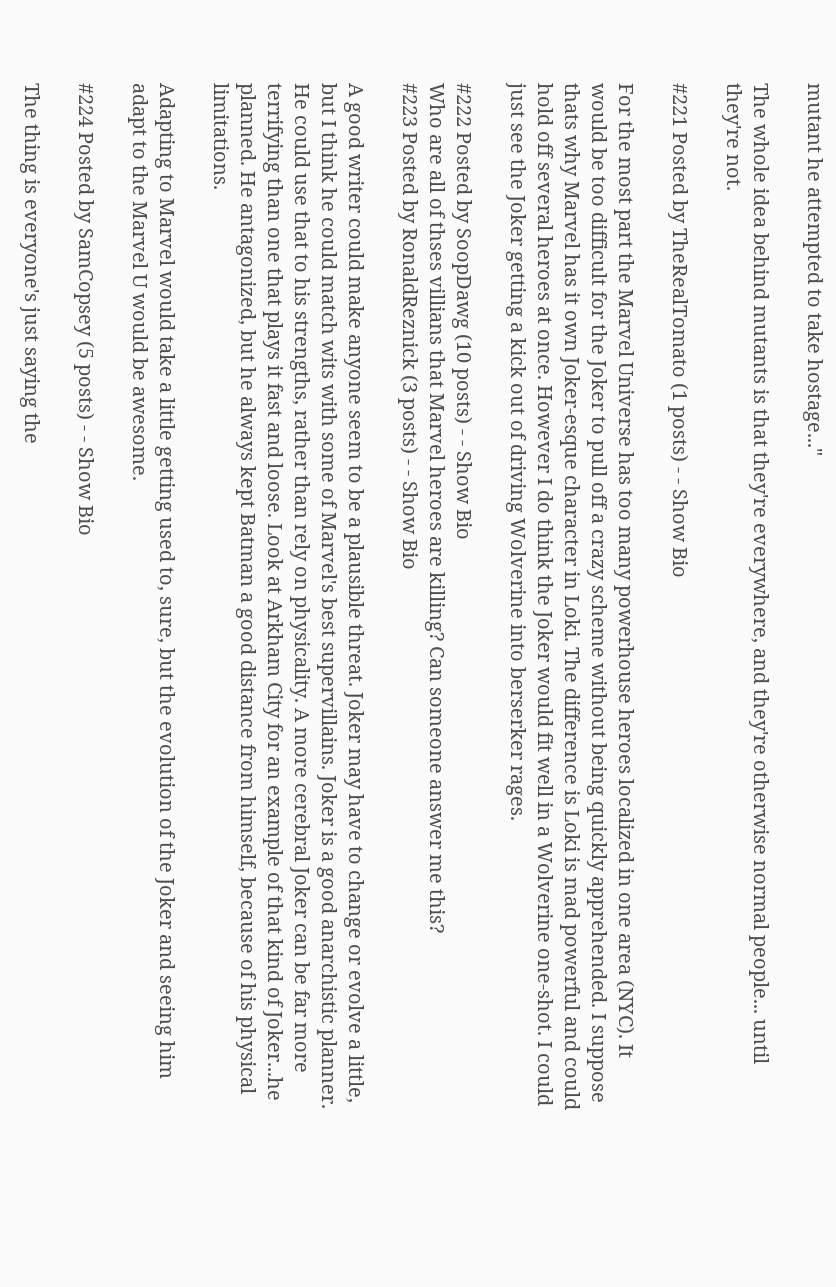mutant he attempted to take hostage..."

The whole idea behind mutants is that they're everywhere, and they're otherwise normal people... until they're not.

#221 Posted by TheRealTomato (1 posts) - - Show Bio

For the most part the Marvel Universe has too many powerhouse heroes localized in one area (NYC). It would be too difficult for the Joker to pull off a crazy scheme without being quickly apprehended. I suppose thats why Marvel has it own Joker-esque character in Loki. The difference is Loki is mad powerful and could hold off several heroes at once. However I do think the Joker would fit well in a Wolverine one-shot. I could just see the Joker getting a kick out of driving Wolverine into berserker rages.

#222 Posted by SoopDawg (10 posts) - - Show Bio
Who are all of thses villians that Marvel heroes are killing? Can someone answer me this?
#223 Posted by RonaldReznick (3 posts) - - Show Bio

A good writer could make anyone seem to be a plausible threat. Joker may have to change or evolve a little, but I think he could match wits with some of Marvel's best supervillains. Joker is a good anarchistic planner. He could use that to his strengths, rather than rely on physicality. A more cerebral Joker can be far more terrifying than one that plays it fast and loose. Look at Arkham City for an example of that kind of Joker...he planned. He antagonized, but he always kept Batman a good distance from himself, because of his physical limitations.

Adapting to Marvel would take a little getting used to, sure, but the evolution of the Joker and seeing him adapt to the Marvel U would be awesome.

#224 Posted by SamCopsey (5 posts) - - Show Bio

The thing is everyone's just saying the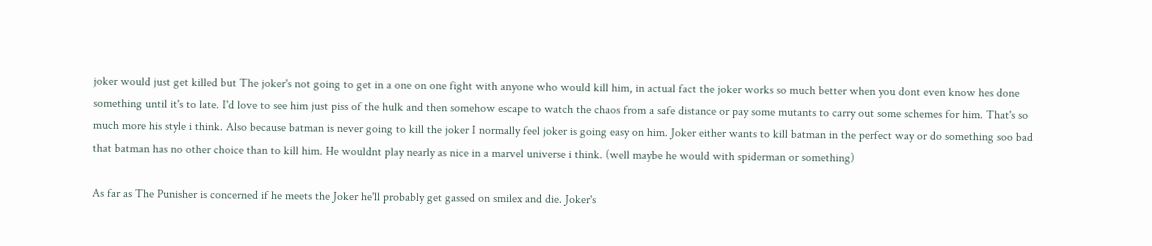joker would just get killed but The joker's not going to get in a one on one fight with anyone who would kill him, in actual fact the joker works so much better when you dont even know hes done something until it's to late. I'd love to see him just piss of the hulk and then somehow escape to watch the chaos from a safe distance or pay some mutants to carry out some schemes for him. That's so much more his style i think. Also because batman is never going to kill the joker I normally feel joker is going easy on him. Joker either wants to kill batman in the perfect way or do something soo bad that batman has no other choice than to kill him. He wouldnt play nearly as nice in a marvel universe i think. (well maybe he would with spiderman or something)

As far as The Punisher is concerned if he meets the Joker he'll probably get gassed on smilex and die. Joker's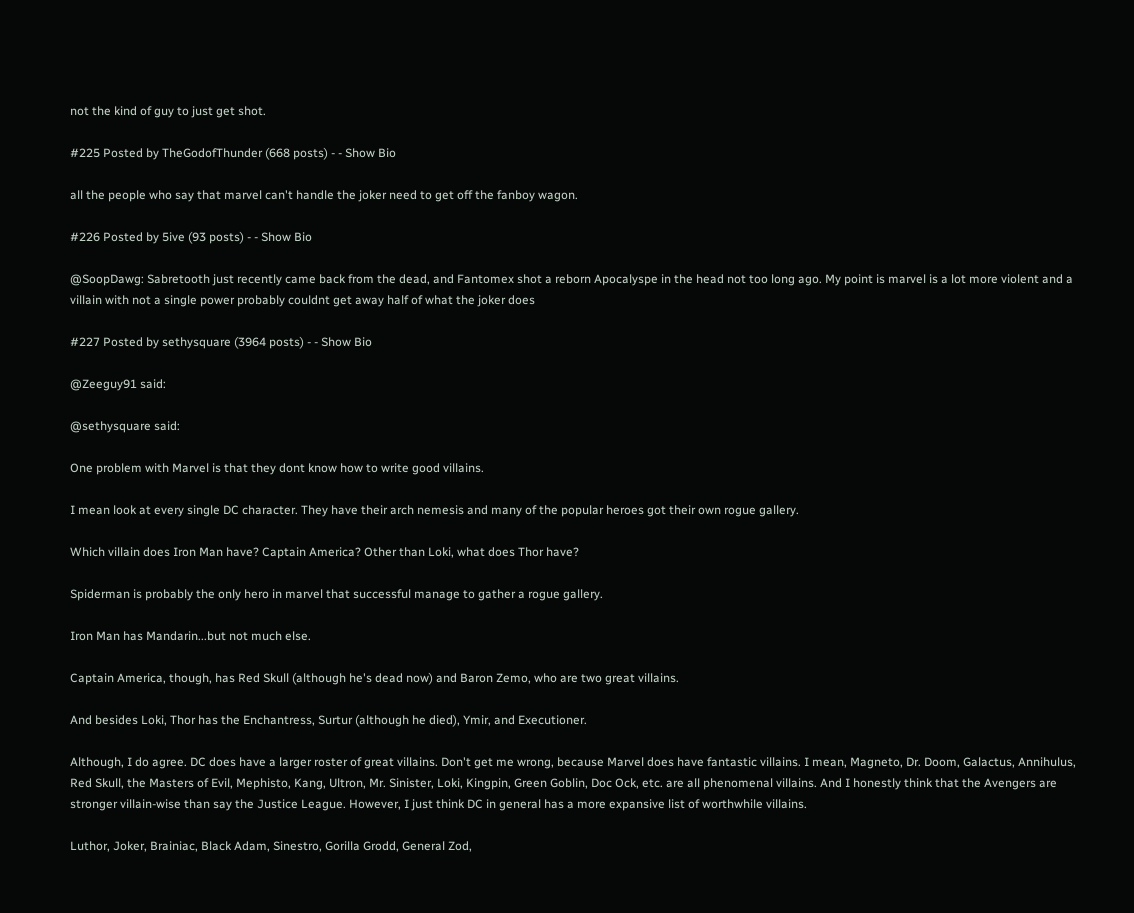not the kind of guy to just get shot.

#225 Posted by TheGodofThunder (668 posts) - - Show Bio

all the people who say that marvel can't handle the joker need to get off the fanboy wagon.

#226 Posted by 5ive (93 posts) - - Show Bio

@SoopDawg: Sabretooth just recently came back from the dead, and Fantomex shot a reborn Apocalyspe in the head not too long ago. My point is marvel is a lot more violent and a villain with not a single power probably couldnt get away half of what the joker does

#227 Posted by sethysquare (3964 posts) - - Show Bio

@Zeeguy91 said:

@sethysquare said:

One problem with Marvel is that they dont know how to write good villains.

I mean look at every single DC character. They have their arch nemesis and many of the popular heroes got their own rogue gallery.

Which villain does Iron Man have? Captain America? Other than Loki, what does Thor have?

Spiderman is probably the only hero in marvel that successful manage to gather a rogue gallery.

Iron Man has Mandarin...but not much else.

Captain America, though, has Red Skull (although he's dead now) and Baron Zemo, who are two great villains.

And besides Loki, Thor has the Enchantress, Surtur (although he died), Ymir, and Executioner.

Although, I do agree. DC does have a larger roster of great villains. Don't get me wrong, because Marvel does have fantastic villains. I mean, Magneto, Dr. Doom, Galactus, Annihulus, Red Skull, the Masters of Evil, Mephisto, Kang, Ultron, Mr. Sinister, Loki, Kingpin, Green Goblin, Doc Ock, etc. are all phenomenal villains. And I honestly think that the Avengers are stronger villain-wise than say the Justice League. However, I just think DC in general has a more expansive list of worthwhile villains.

Luthor, Joker, Brainiac, Black Adam, Sinestro, Gorilla Grodd, General Zod,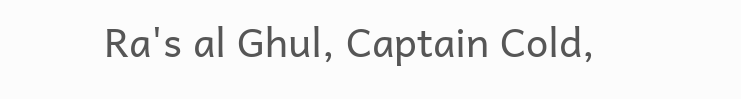Ra's al Ghul, Captain Cold,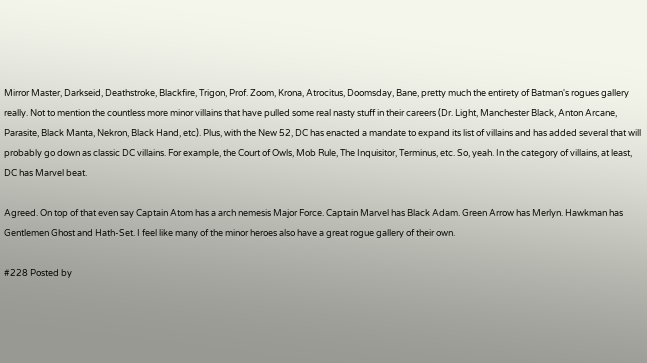Mirror Master, Darkseid, Deathstroke, Blackfire, Trigon, Prof. Zoom, Krona, Atrocitus, Doomsday, Bane, pretty much the entirety of Batman's rogues gallery really. Not to mention the countless more minor villains that have pulled some real nasty stuff in their careers (Dr. Light, Manchester Black, Anton Arcane, Parasite, Black Manta, Nekron, Black Hand, etc). Plus, with the New 52, DC has enacted a mandate to expand its list of villains and has added several that will probably go down as classic DC villains. For example, the Court of Owls, Mob Rule, The Inquisitor, Terminus, etc. So, yeah. In the category of villains, at least, DC has Marvel beat.

Agreed. On top of that even say Captain Atom has a arch nemesis Major Force. Captain Marvel has Black Adam. Green Arrow has Merlyn. Hawkman has Gentlemen Ghost and Hath-Set. I feel like many of the minor heroes also have a great rogue gallery of their own.

#228 Posted by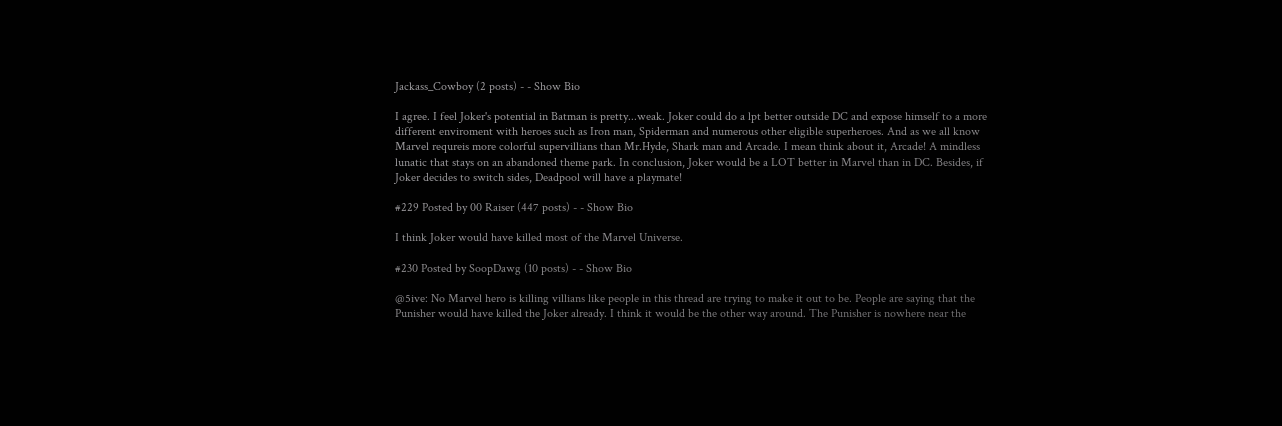Jackass_Cowboy (2 posts) - - Show Bio

I agree. I feel Joker's potential in Batman is pretty...weak. Joker could do a lpt better outside DC and expose himself to a more different enviroment with heroes such as Iron man, Spiderman and numerous other eligible superheroes. And as we all know Marvel requreis more colorful supervillians than Mr.Hyde, Shark man and Arcade. I mean think about it, Arcade! A mindless lunatic that stays on an abandoned theme park. In conclusion, Joker would be a LOT better in Marvel than in DC. Besides, if Joker decides to switch sides, Deadpool will have a playmate!

#229 Posted by 00 Raiser (447 posts) - - Show Bio

I think Joker would have killed most of the Marvel Universe.

#230 Posted by SoopDawg (10 posts) - - Show Bio

@5ive: No Marvel hero is killing villians like people in this thread are trying to make it out to be. People are saying that the Punisher would have killed the Joker already. I think it would be the other way around. The Punisher is nowhere near the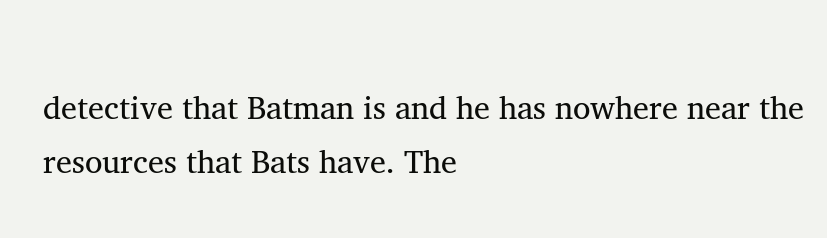detective that Batman is and he has nowhere near the resources that Bats have. The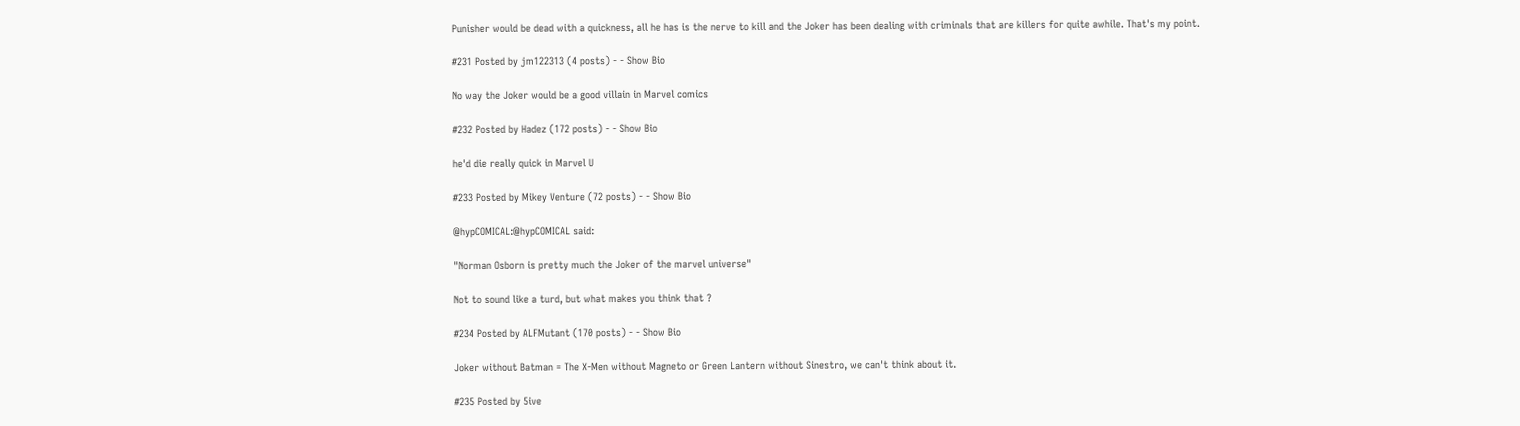Punisher would be dead with a quickness, all he has is the nerve to kill and the Joker has been dealing with criminals that are killers for quite awhile. That's my point.

#231 Posted by jm122313 (4 posts) - - Show Bio

No way the Joker would be a good villain in Marvel comics

#232 Posted by Hadez (172 posts) - - Show Bio

he'd die really quick in Marvel U

#233 Posted by Mikey Venture (72 posts) - - Show Bio

@hypCOMICAL:@hypCOMICAL said:

"Norman Osborn is pretty much the Joker of the marvel universe"

Not to sound like a turd, but what makes you think that ?

#234 Posted by ALFMutant (170 posts) - - Show Bio

Joker without Batman = The X-Men without Magneto or Green Lantern without Sinestro, we can't think about it.

#235 Posted by 5ive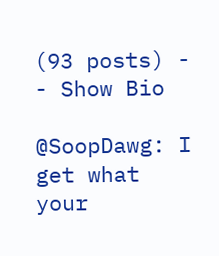(93 posts) - - Show Bio

@SoopDawg: I get what your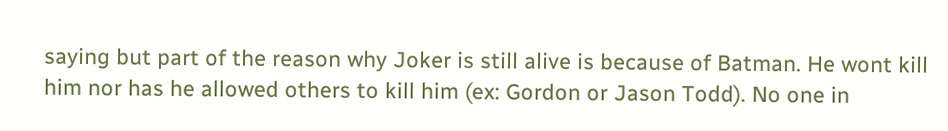saying but part of the reason why Joker is still alive is because of Batman. He wont kill him nor has he allowed others to kill him (ex: Gordon or Jason Todd). No one in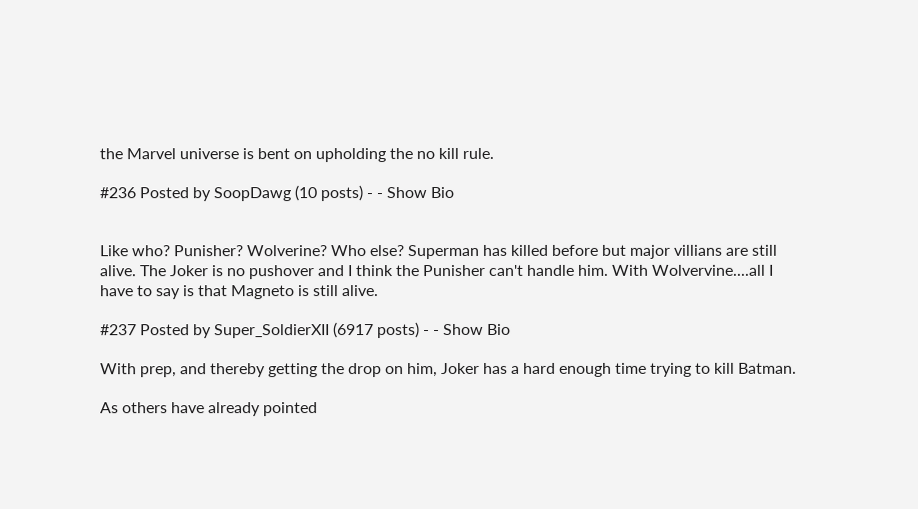the Marvel universe is bent on upholding the no kill rule.

#236 Posted by SoopDawg (10 posts) - - Show Bio


Like who? Punisher? Wolverine? Who else? Superman has killed before but major villians are still alive. The Joker is no pushover and I think the Punisher can't handle him. With Wolvervine....all I have to say is that Magneto is still alive.

#237 Posted by Super_SoldierXII (6917 posts) - - Show Bio

With prep, and thereby getting the drop on him, Joker has a hard enough time trying to kill Batman.

As others have already pointed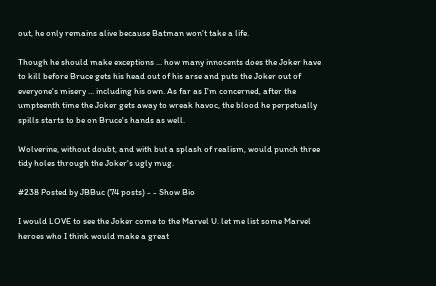out, he only remains alive because Batman won't take a life.

Though he should make exceptions ... how many innocents does the Joker have to kill before Bruce gets his head out of his arse and puts the Joker out of everyone's misery ... including his own. As far as I'm concerned, after the umpteenth time the Joker gets away to wreak havoc, the blood he perpetually spills starts to be on Bruce's hands as well.

Wolverine, without doubt, and with but a splash of realism, would punch three tidy holes through the Joker's ugly mug.

#238 Posted by JBBuc (74 posts) - - Show Bio

I would LOVE to see the Joker come to the Marvel U. let me list some Marvel heroes who I think would make a great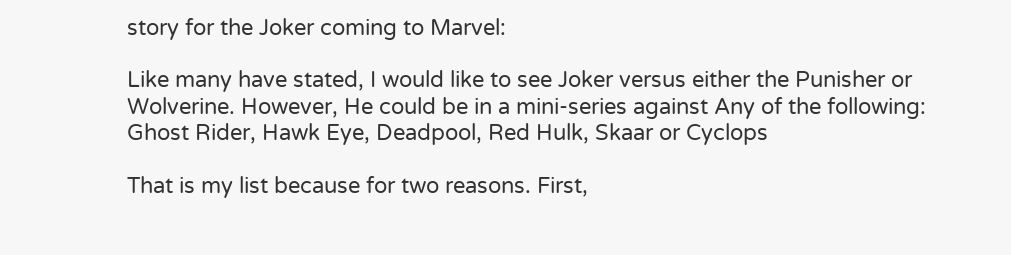story for the Joker coming to Marvel:

Like many have stated, I would like to see Joker versus either the Punisher or Wolverine. However, He could be in a mini-series against Any of the following: Ghost Rider, Hawk Eye, Deadpool, Red Hulk, Skaar or Cyclops

That is my list because for two reasons. First,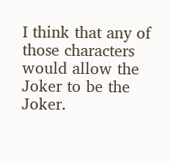I think that any of those characters would allow the Joker to be the Joker.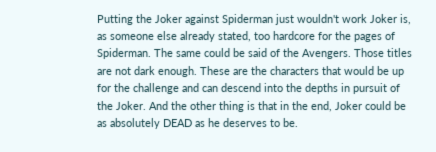Putting the Joker against Spiderman just wouldn't work Joker is, as someone else already stated, too hardcore for the pages of Spiderman. The same could be said of the Avengers. Those titles are not dark enough. These are the characters that would be up for the challenge and can descend into the depths in pursuit of the Joker. And the other thing is that in the end, Joker could be as absolutely DEAD as he deserves to be.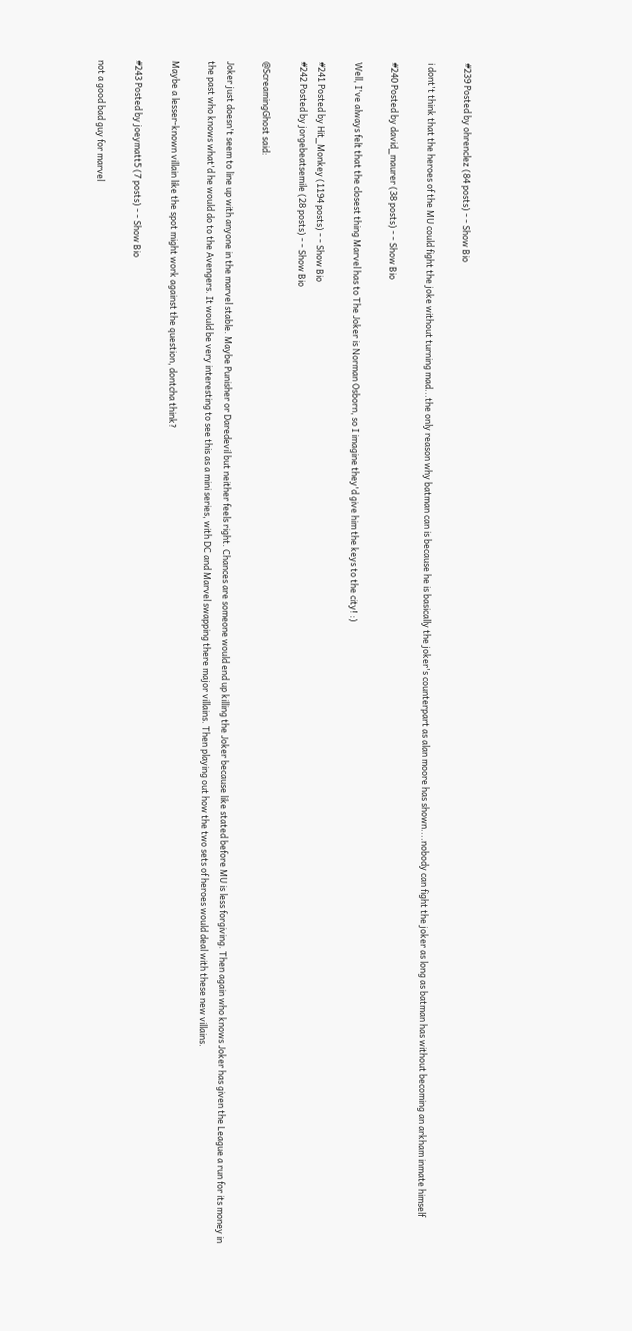#239 Posted by ohrenclez (84 posts) - - Show Bio

i dont't think that the heroes of the MU could fight the joke without turning mad...the only reason why batman can is because he is basically the joker's counterpart as alan moore has shown....nobody can fight the joker as long as batman has without becoming an arkham inmate himself

#240 Posted by david_maurer (38 posts) - - Show Bio

Well, I've always felt that the closest thing Marvel has to The Joker is Norman Osborn, so I imagine they'd give him the keys to the city! :)

#241 Posted by Hit_Monkey (1194 posts) - - Show Bio
#242 Posted by jorgebeatsemile (28 posts) - - Show Bio

@ScreamingGhost said:

Joker just doesn't seem to line up with anyone in the marvel stable. Maybe Punisher or Daredevil but neither feels right. Chances are someone would end up killing the Joker because like stated before MU is less forgiving. Then again who knows Joker has given the League a run for its money in the past who knows what'd he would do to the Avengers. It would be very interesting to see this as a mini series, with DC and Marvel swapping there major villains. Then playing out how the two sets of heroes would deal with these new villains.

Maybe a lesser-known villain like the spot might work against the question, dontcha think?

#243 Posted by joeymatt5 (7 posts) - - Show Bio

not a good bad guy for marvel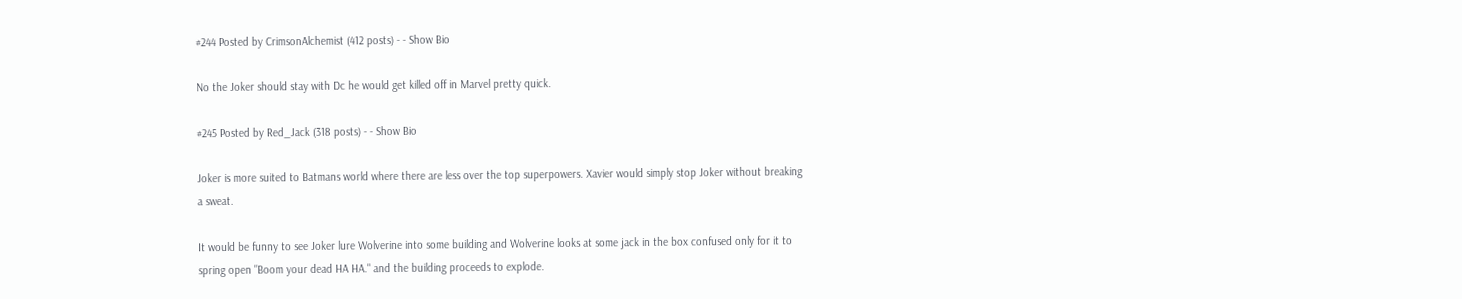#244 Posted by CrimsonAlchemist (412 posts) - - Show Bio

No the Joker should stay with Dc he would get killed off in Marvel pretty quick.

#245 Posted by Red_Jack (318 posts) - - Show Bio

Joker is more suited to Batmans world where there are less over the top superpowers. Xavier would simply stop Joker without breaking a sweat.

It would be funny to see Joker lure Wolverine into some building and Wolverine looks at some jack in the box confused only for it to spring open "Boom your dead HA HA." and the building proceeds to explode.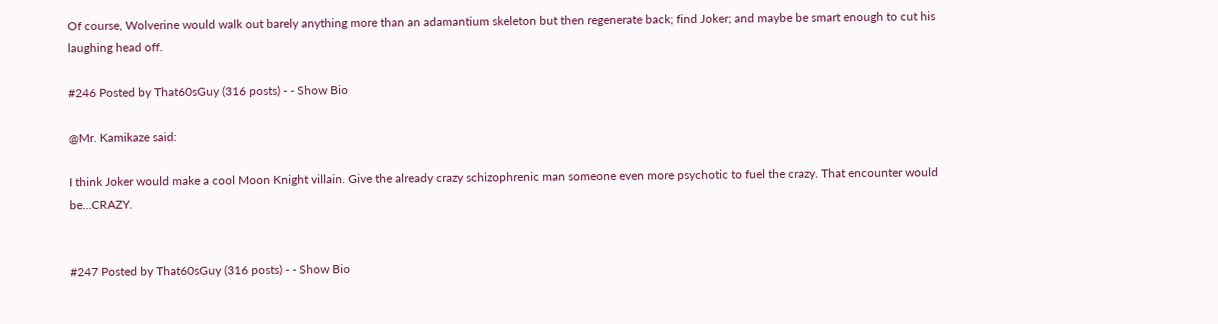Of course, Wolverine would walk out barely anything more than an adamantium skeleton but then regenerate back; find Joker; and maybe be smart enough to cut his laughing head off.

#246 Posted by That60sGuy (316 posts) - - Show Bio

@Mr. Kamikaze said:

I think Joker would make a cool Moon Knight villain. Give the already crazy schizophrenic man someone even more psychotic to fuel the crazy. That encounter would be...CRAZY.


#247 Posted by That60sGuy (316 posts) - - Show Bio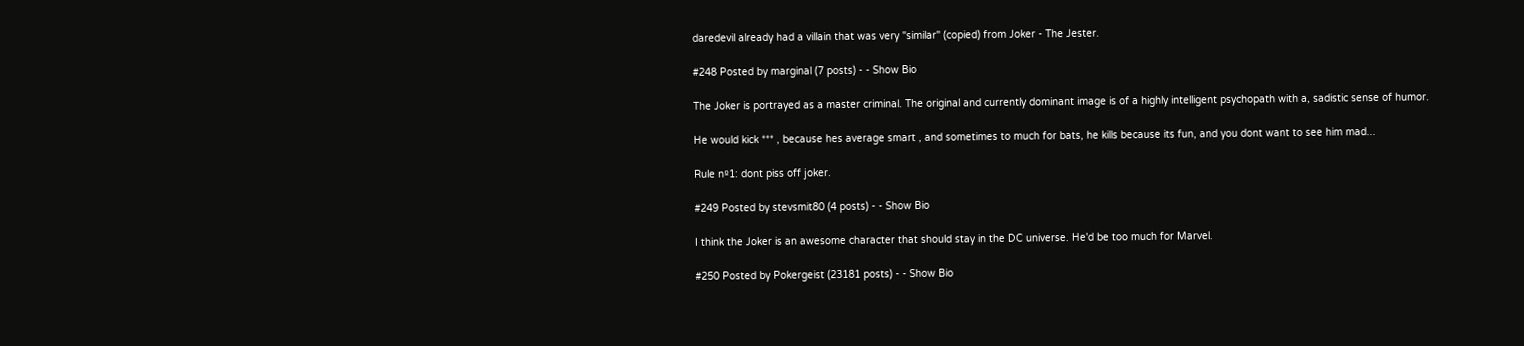daredevil already had a villain that was very "similar" (copied) from Joker - The Jester.

#248 Posted by marginal (7 posts) - - Show Bio

The Joker is portrayed as a master criminal. The original and currently dominant image is of a highly intelligent psychopath with a, sadistic sense of humor.

He would kick *** , because hes average smart , and sometimes to much for bats, he kills because its fun, and you dont want to see him mad...

Rule nº1: dont piss off joker.

#249 Posted by stevsmit80 (4 posts) - - Show Bio

I think the Joker is an awesome character that should stay in the DC universe. He'd be too much for Marvel.

#250 Posted by Pokergeist (23181 posts) - - Show Bio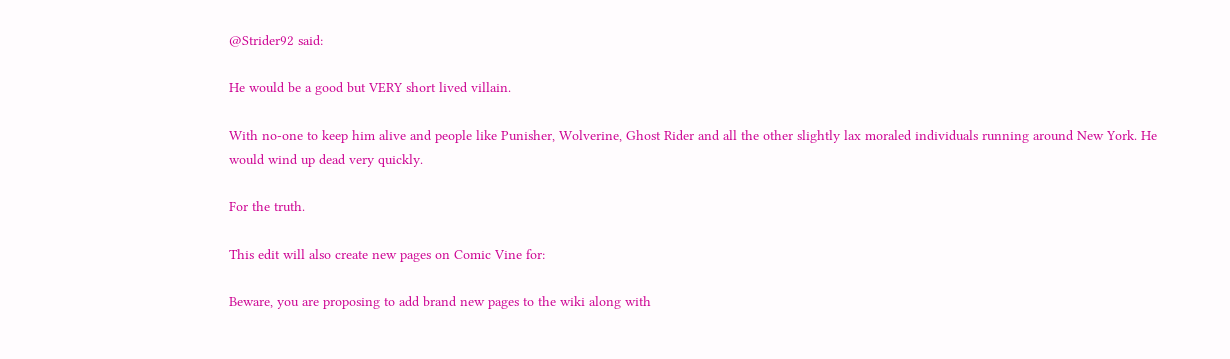@Strider92 said:

He would be a good but VERY short lived villain.

With no-one to keep him alive and people like Punisher, Wolverine, Ghost Rider and all the other slightly lax moraled individuals running around New York. He would wind up dead very quickly.

For the truth.

This edit will also create new pages on Comic Vine for:

Beware, you are proposing to add brand new pages to the wiki along with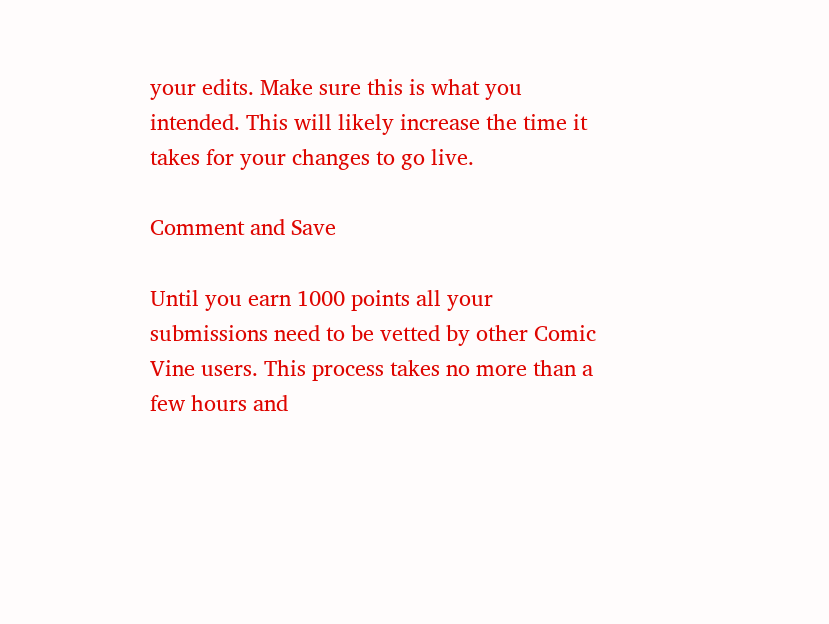your edits. Make sure this is what you intended. This will likely increase the time it takes for your changes to go live.

Comment and Save

Until you earn 1000 points all your submissions need to be vetted by other Comic Vine users. This process takes no more than a few hours and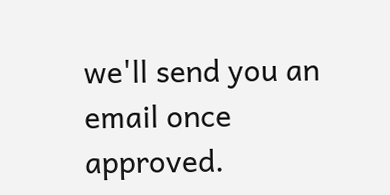we'll send you an email once approved.